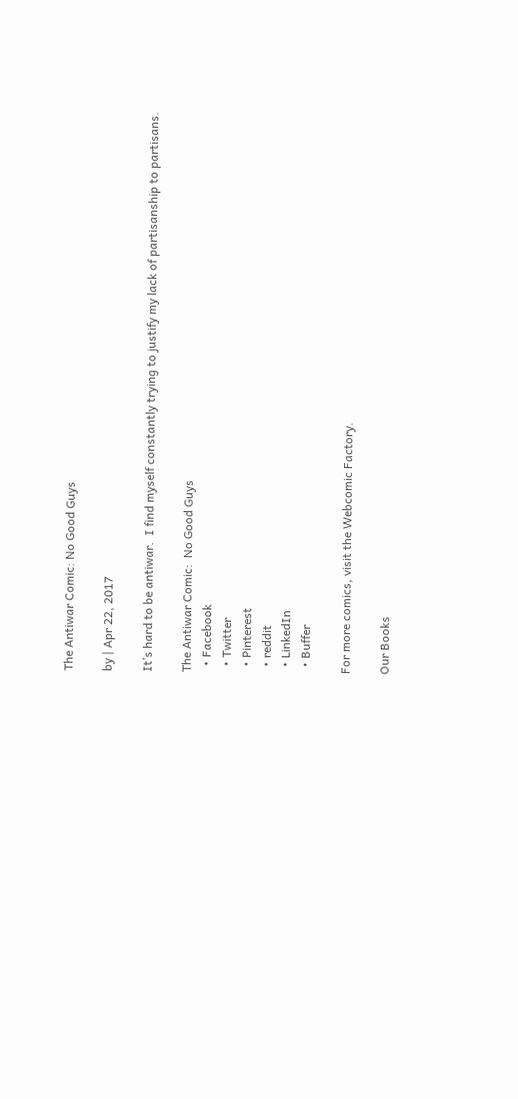The Antiwar Comic: No Good Guys

by | Apr 22, 2017

It’s hard to be antiwar.  I find myself constantly trying to justify my lack of partisanship to partisans.

The Antiwar Comic:  No Good Guys
  • Facebook
  • Twitter
  • Pinterest
  • reddit
  • LinkedIn
  • Buffer

For more comics, visit the Webcomic Factory.

Our Books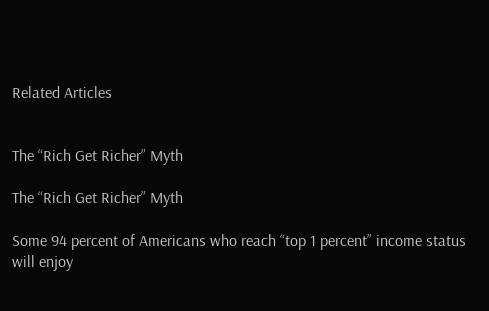Related Articles


The “Rich Get Richer” Myth

The “Rich Get Richer” Myth

Some 94 percent of Americans who reach “top 1 percent” income status will enjoy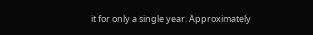it for only a single year. Approximately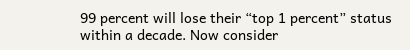99 percent will lose their “top 1 percent” status within a decade. Now consider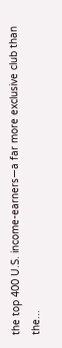the top 400 U.S. income-earners—a far more exclusive club than the...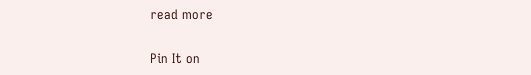read more

Pin It on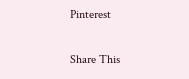Pinterest

Share This